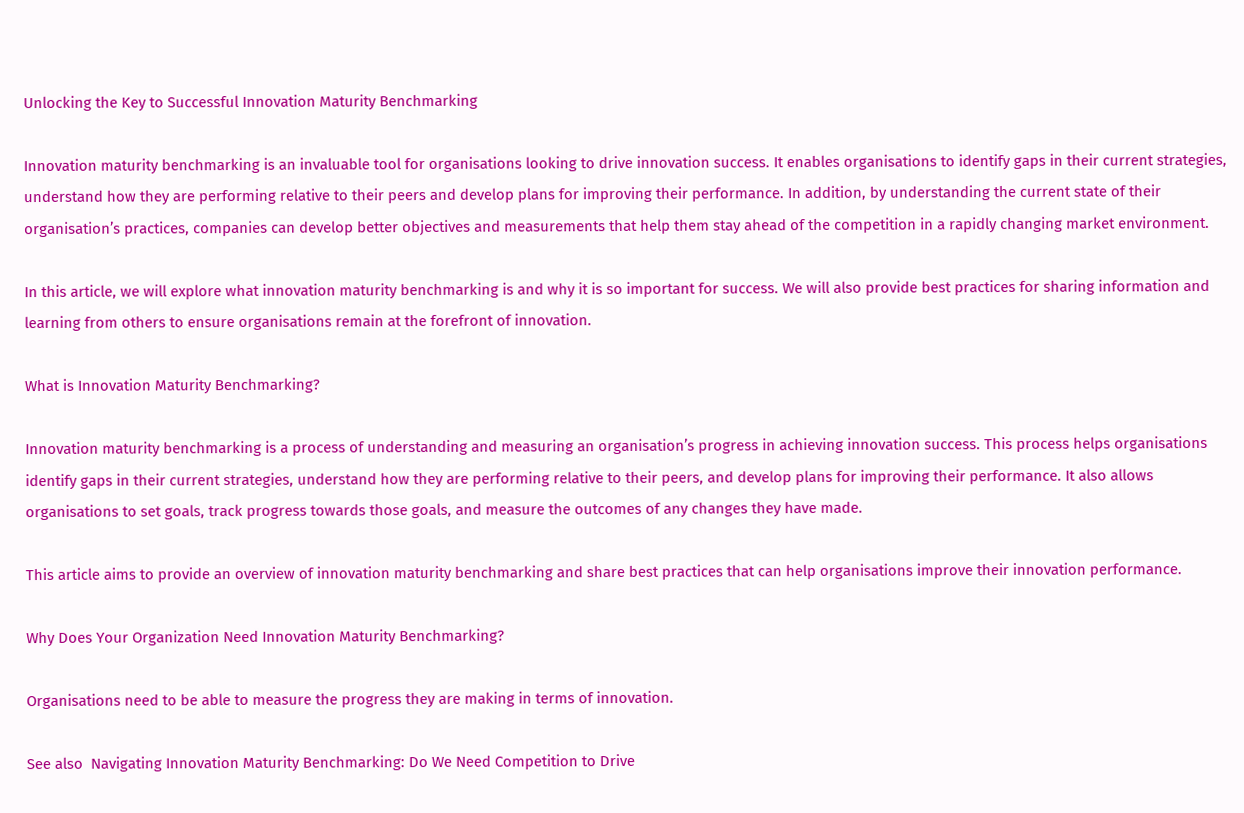Unlocking the Key to Successful Innovation Maturity Benchmarking

Innovation maturity benchmarking is an invaluable tool for organisations looking to drive innovation success. It enables organisations to identify gaps in their current strategies, understand how they are performing relative to their peers and develop plans for improving their performance. In addition, by understanding the current state of their organisation’s practices, companies can develop better objectives and measurements that help them stay ahead of the competition in a rapidly changing market environment.

In this article, we will explore what innovation maturity benchmarking is and why it is so important for success. We will also provide best practices for sharing information and learning from others to ensure organisations remain at the forefront of innovation.

What is Innovation Maturity Benchmarking?

Innovation maturity benchmarking is a process of understanding and measuring an organisation’s progress in achieving innovation success. This process helps organisations identify gaps in their current strategies, understand how they are performing relative to their peers, and develop plans for improving their performance. It also allows organisations to set goals, track progress towards those goals, and measure the outcomes of any changes they have made.

This article aims to provide an overview of innovation maturity benchmarking and share best practices that can help organisations improve their innovation performance.

Why Does Your Organization Need Innovation Maturity Benchmarking?

Organisations need to be able to measure the progress they are making in terms of innovation.

See also  Navigating Innovation Maturity Benchmarking: Do We Need Competition to Drive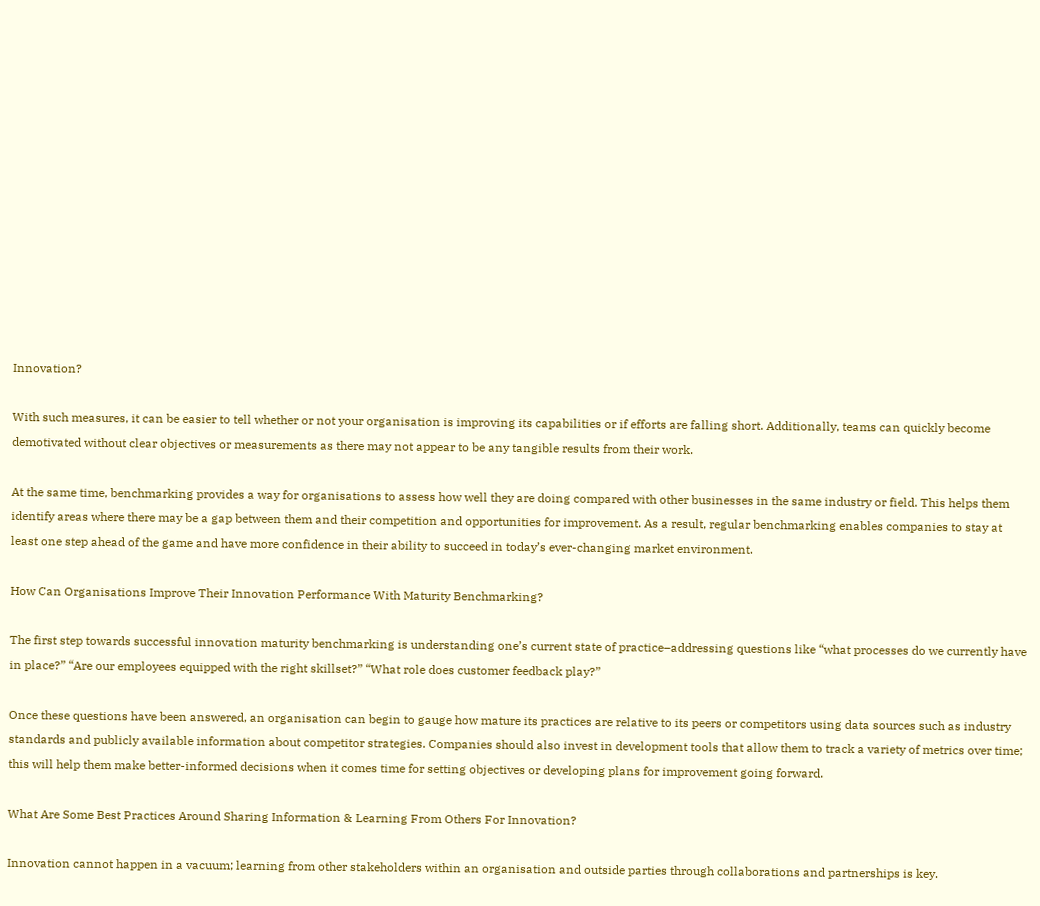Innovation?

With such measures, it can be easier to tell whether or not your organisation is improving its capabilities or if efforts are falling short. Additionally, teams can quickly become demotivated without clear objectives or measurements as there may not appear to be any tangible results from their work.

At the same time, benchmarking provides a way for organisations to assess how well they are doing compared with other businesses in the same industry or field. This helps them identify areas where there may be a gap between them and their competition and opportunities for improvement. As a result, regular benchmarking enables companies to stay at least one step ahead of the game and have more confidence in their ability to succeed in today’s ever-changing market environment.

How Can Organisations Improve Their Innovation Performance With Maturity Benchmarking?

The first step towards successful innovation maturity benchmarking is understanding one’s current state of practice–addressing questions like “what processes do we currently have in place?” “Are our employees equipped with the right skillset?” “What role does customer feedback play?”

Once these questions have been answered, an organisation can begin to gauge how mature its practices are relative to its peers or competitors using data sources such as industry standards and publicly available information about competitor strategies. Companies should also invest in development tools that allow them to track a variety of metrics over time; this will help them make better-informed decisions when it comes time for setting objectives or developing plans for improvement going forward.

What Are Some Best Practices Around Sharing Information & Learning From Others For Innovation?

Innovation cannot happen in a vacuum; learning from other stakeholders within an organisation and outside parties through collaborations and partnerships is key.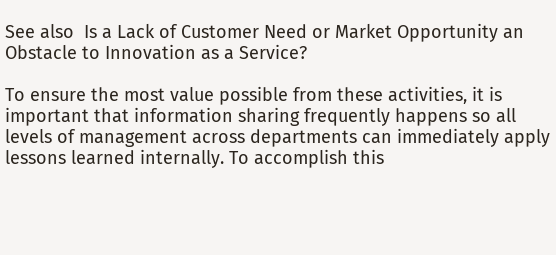See also  Is a Lack of Customer Need or Market Opportunity an Obstacle to Innovation as a Service?

To ensure the most value possible from these activities, it is important that information sharing frequently happens so all levels of management across departments can immediately apply lessons learned internally. To accomplish this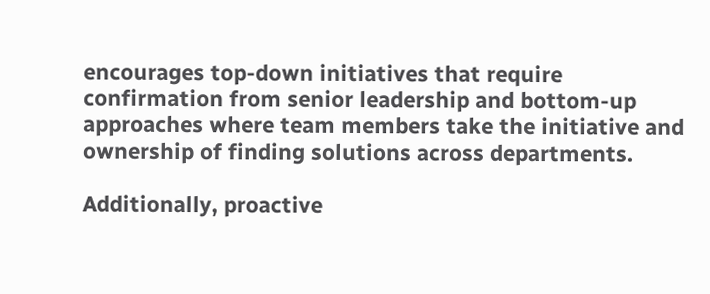encourages top-down initiatives that require confirmation from senior leadership and bottom-up approaches where team members take the initiative and ownership of finding solutions across departments.

Additionally, proactive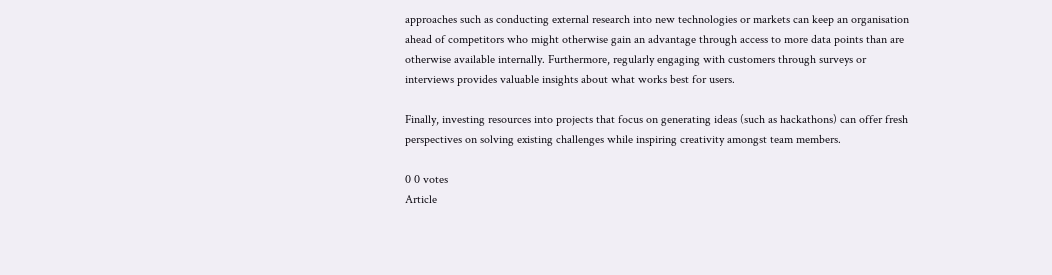approaches such as conducting external research into new technologies or markets can keep an organisation ahead of competitors who might otherwise gain an advantage through access to more data points than are otherwise available internally. Furthermore, regularly engaging with customers through surveys or interviews provides valuable insights about what works best for users.

Finally, investing resources into projects that focus on generating ideas (such as hackathons) can offer fresh perspectives on solving existing challenges while inspiring creativity amongst team members.

0 0 votes
Article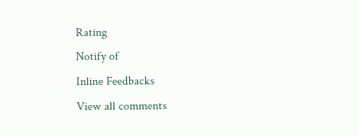Rating
Notify of
Inline Feedbacks
View all comments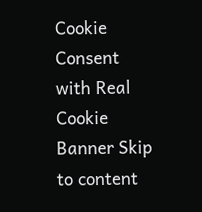Cookie Consent with Real Cookie Banner Skip to content